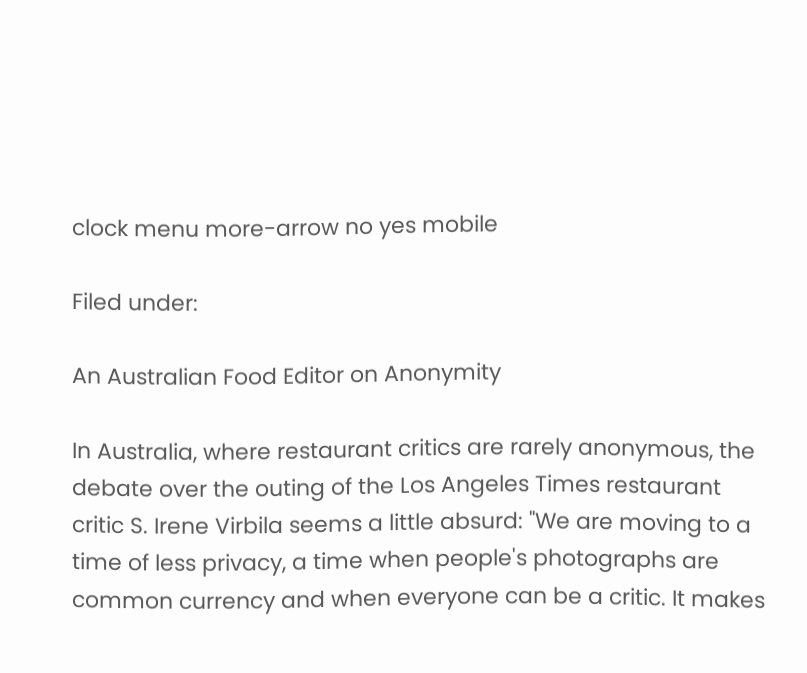clock menu more-arrow no yes mobile

Filed under:

An Australian Food Editor on Anonymity

In Australia, where restaurant critics are rarely anonymous, the debate over the outing of the Los Angeles Times restaurant critic S. Irene Virbila seems a little absurd: "We are moving to a time of less privacy, a time when people's photographs are common currency and when everyone can be a critic. It makes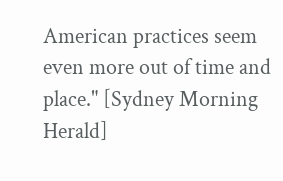American practices seem even more out of time and place." [Sydney Morning Herald]